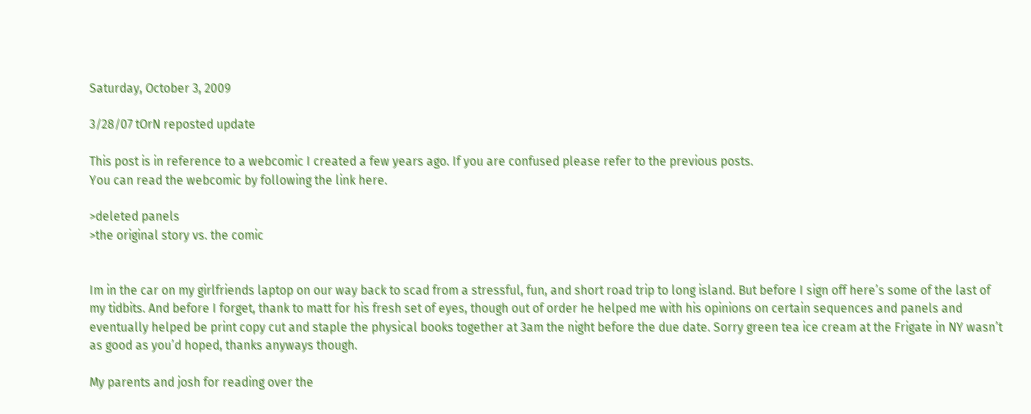Saturday, October 3, 2009

3/28/07 tOrN reposted update

This post is in reference to a webcomic I created a few years ago. If you are confused please refer to the previous posts.
You can read the webcomic by following the link here.

>deleted panels
>the original story vs. the comic


Im in the car on my girlfriends laptop on our way back to scad from a stressful, fun, and short road trip to long island. But before I sign off here’s some of the last of my tidbits. And before I forget, thank to matt for his fresh set of eyes, though out of order he helped me with his opinions on certain sequences and panels and eventually helped be print copy cut and staple the physical books together at 3am the night before the due date. Sorry green tea ice cream at the Frigate in NY wasn’t as good as you’d hoped, thanks anyways though.

My parents and josh for reading over the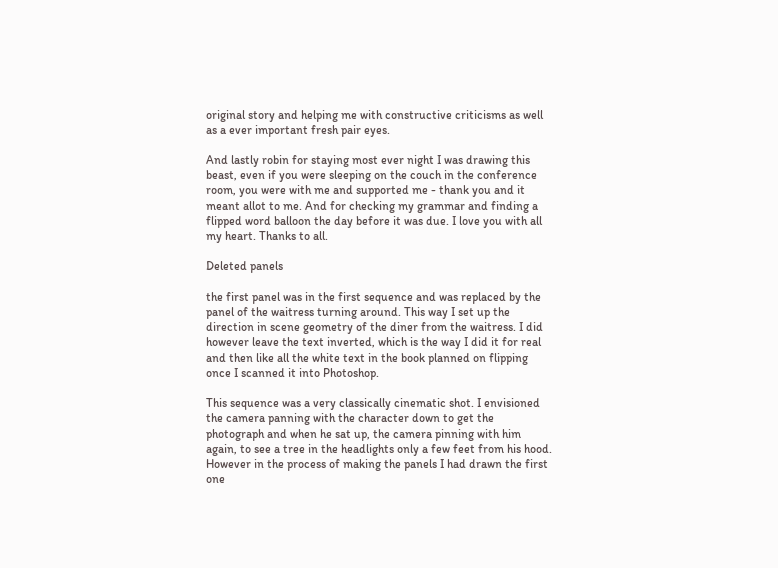original story and helping me with constructive criticisms as well as a ever important fresh pair eyes.

And lastly robin for staying most ever night I was drawing this beast, even if you were sleeping on the couch in the conference room, you were with me and supported me - thank you and it meant allot to me. And for checking my grammar and finding a flipped word balloon the day before it was due. I love you with all my heart. Thanks to all.

Deleted panels

the first panel was in the first sequence and was replaced by the panel of the waitress turning around. This way I set up the direction in scene geometry of the diner from the waitress. I did however leave the text inverted, which is the way I did it for real and then like all the white text in the book planned on flipping once I scanned it into Photoshop.

This sequence was a very classically cinematic shot. I envisioned the camera panning with the character down to get the photograph and when he sat up, the camera pinning with him again, to see a tree in the headlights only a few feet from his hood. However in the process of making the panels I had drawn the first one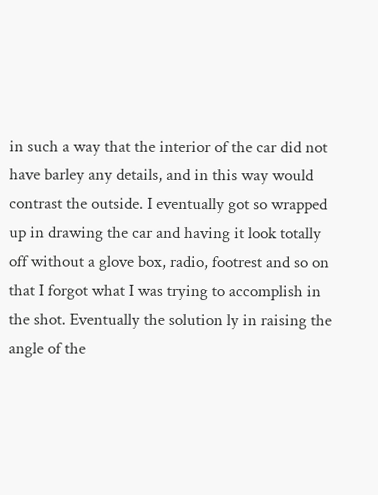in such a way that the interior of the car did not have barley any details, and in this way would contrast the outside. I eventually got so wrapped up in drawing the car and having it look totally off without a glove box, radio, footrest and so on that I forgot what I was trying to accomplish in the shot. Eventually the solution ly in raising the angle of the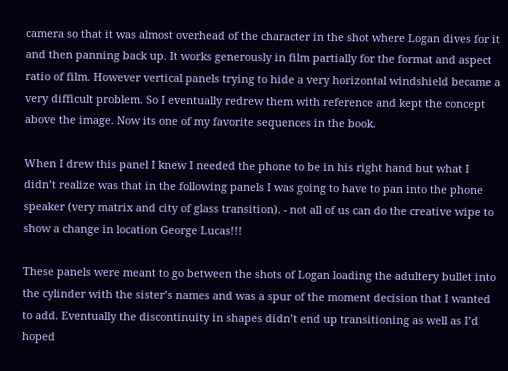camera so that it was almost overhead of the character in the shot where Logan dives for it and then panning back up. It works generously in film partially for the format and aspect ratio of film. However vertical panels trying to hide a very horizontal windshield became a very difficult problem. So I eventually redrew them with reference and kept the concept above the image. Now its one of my favorite sequences in the book.

When I drew this panel I knew I needed the phone to be in his right hand but what I didn’t realize was that in the following panels I was going to have to pan into the phone speaker (very matrix and city of glass transition). - not all of us can do the creative wipe to show a change in location George Lucas!!!

These panels were meant to go between the shots of Logan loading the adultery bullet into the cylinder with the sister’s names and was a spur of the moment decision that I wanted to add. Eventually the discontinuity in shapes didn’t end up transitioning as well as I’d hoped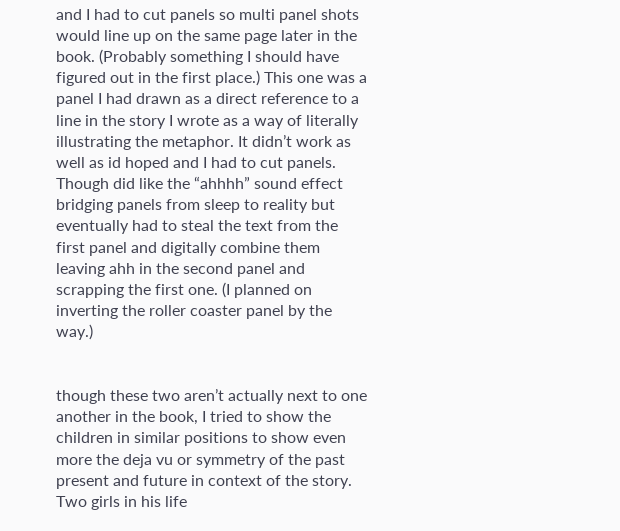and I had to cut panels so multi panel shots would line up on the same page later in the book. (Probably something I should have figured out in the first place.) This one was a panel I had drawn as a direct reference to a line in the story I wrote as a way of literally illustrating the metaphor. It didn’t work as well as id hoped and I had to cut panels. Though did like the “ahhhh” sound effect bridging panels from sleep to reality but eventually had to steal the text from the first panel and digitally combine them leaving ahh in the second panel and scrapping the first one. (I planned on inverting the roller coaster panel by the way.)


though these two aren’t actually next to one another in the book, I tried to show the children in similar positions to show even more the deja vu or symmetry of the past present and future in context of the story. Two girls in his life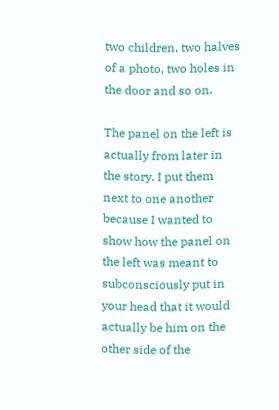two children, two halves of a photo, two holes in the door and so on.

The panel on the left is actually from later in the story. I put them next to one another because I wanted to show how the panel on the left was meant to subconsciously put in your head that it would actually be him on the other side of the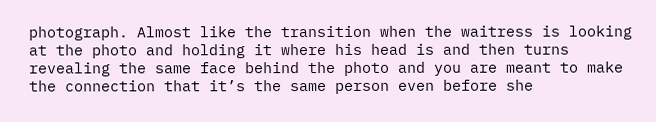photograph. Almost like the transition when the waitress is looking at the photo and holding it where his head is and then turns revealing the same face behind the photo and you are meant to make the connection that it’s the same person even before she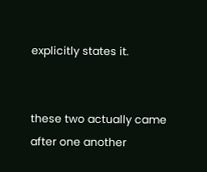explicitly states it.


these two actually came after one another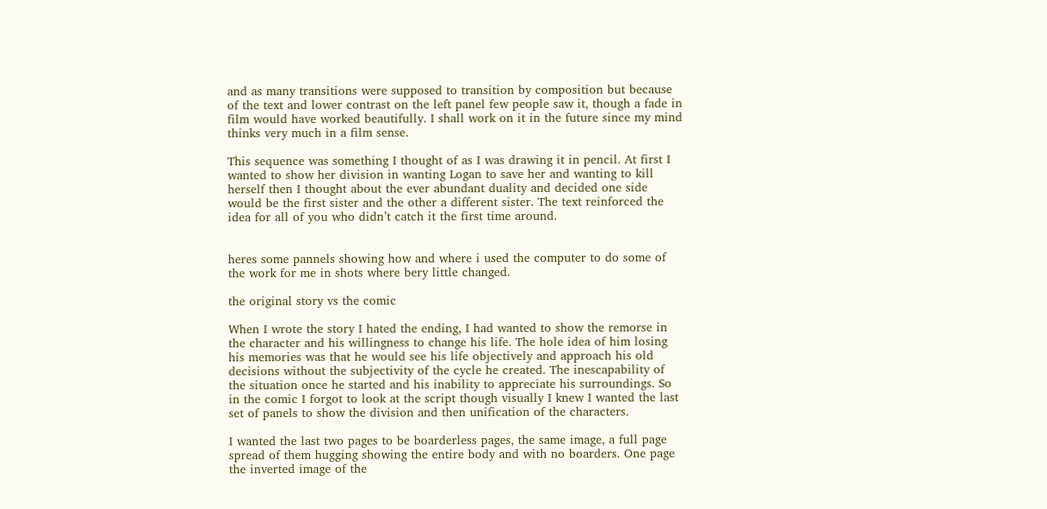and as many transitions were supposed to transition by composition but because of the text and lower contrast on the left panel few people saw it, though a fade in film would have worked beautifully. I shall work on it in the future since my mind thinks very much in a film sense.

This sequence was something I thought of as I was drawing it in pencil. At first I wanted to show her division in wanting Logan to save her and wanting to kill herself then I thought about the ever abundant duality and decided one side would be the first sister and the other a different sister. The text reinforced the idea for all of you who didn’t catch it the first time around.


heres some pannels showing how and where i used the computer to do some of the work for me in shots where bery little changed.

the original story vs the comic

When I wrote the story I hated the ending, I had wanted to show the remorse in the character and his willingness to change his life. The hole idea of him losing his memories was that he would see his life objectively and approach his old decisions without the subjectivity of the cycle he created. The inescapability of the situation once he started and his inability to appreciate his surroundings. So in the comic I forgot to look at the script though visually I knew I wanted the last set of panels to show the division and then unification of the characters.

I wanted the last two pages to be boarderless pages, the same image, a full page spread of them hugging showing the entire body and with no boarders. One page the inverted image of the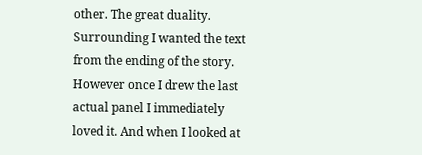other. The great duality. Surrounding I wanted the text from the ending of the story. However once I drew the last actual panel I immediately loved it. And when I looked at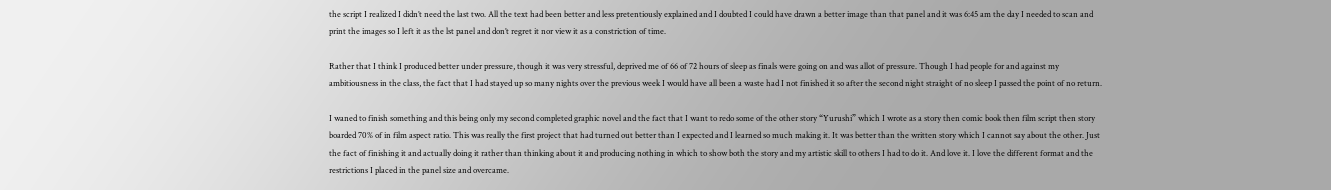the script I realized I didn’t need the last two. All the text had been better and less pretentiously explained and I doubted I could have drawn a better image than that panel and it was 6:45 am the day I needed to scan and print the images so I left it as the lst panel and don’t regret it nor view it as a constriction of time.

Rather that I think I produced better under pressure, though it was very stressful, deprived me of 66 of 72 hours of sleep as finals were going on and was allot of pressure. Though I had people for and against my ambitiousness in the class, the fact that I had stayed up so many nights over the previous week I would have all been a waste had I not finished it so after the second night straight of no sleep I passed the point of no return.

I waned to finish something and this being only my second completed graphic novel and the fact that I want to redo some of the other story “Yurushi” which I wrote as a story then comic book then film script then story boarded 70% of in film aspect ratio. This was really the first project that had turned out better than I expected and I learned so much making it. It was better than the written story which I cannot say about the other. Just the fact of finishing it and actually doing it rather than thinking about it and producing nothing in which to show both the story and my artistic skill to others I had to do it. And love it. I love the different format and the restrictions I placed in the panel size and overcame.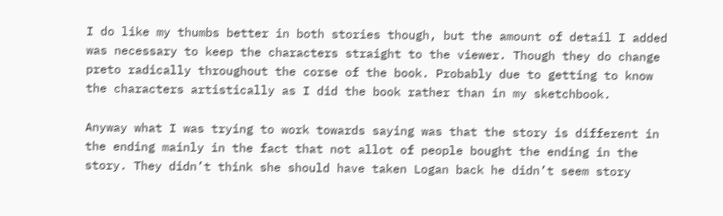I do like my thumbs better in both stories though, but the amount of detail I added was necessary to keep the characters straight to the viewer. Though they do change preto radically throughout the corse of the book. Probably due to getting to know the characters artistically as I did the book rather than in my sketchbook.

Anyway what I was trying to work towards saying was that the story is different in the ending mainly in the fact that not allot of people bought the ending in the story. They didn’t think she should have taken Logan back he didn’t seem story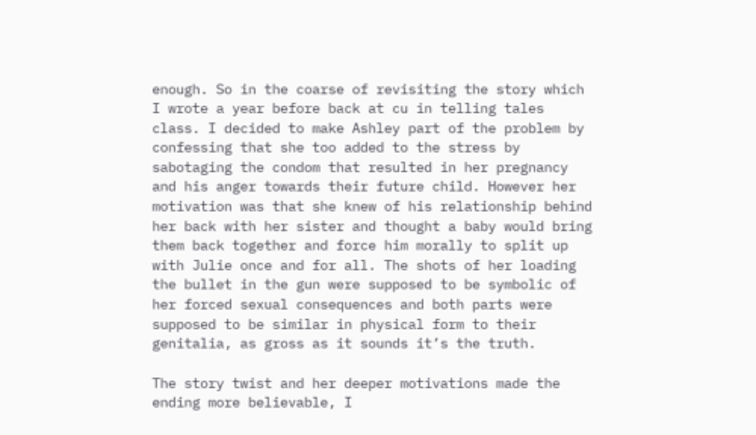enough. So in the coarse of revisiting the story which I wrote a year before back at cu in telling tales class. I decided to make Ashley part of the problem by confessing that she too added to the stress by sabotaging the condom that resulted in her pregnancy and his anger towards their future child. However her motivation was that she knew of his relationship behind her back with her sister and thought a baby would bring them back together and force him morally to split up with Julie once and for all. The shots of her loading the bullet in the gun were supposed to be symbolic of her forced sexual consequences and both parts were supposed to be similar in physical form to their genitalia, as gross as it sounds it’s the truth.

The story twist and her deeper motivations made the ending more believable, I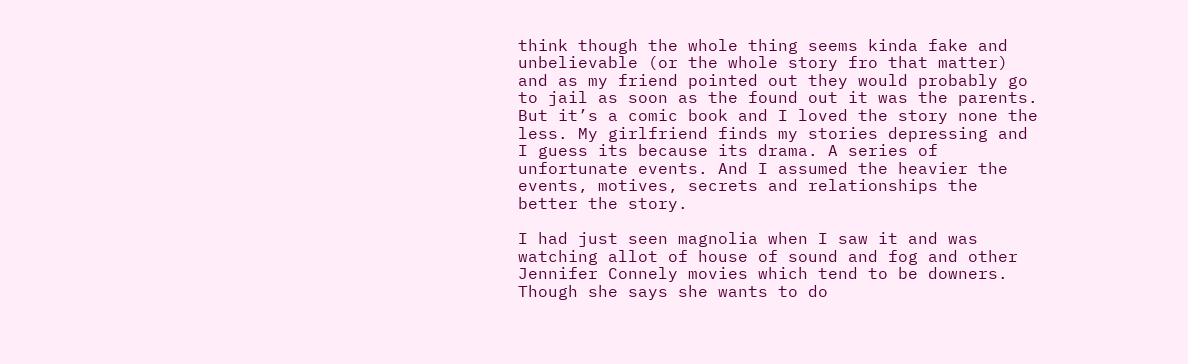think though the whole thing seems kinda fake and unbelievable (or the whole story fro that matter) and as my friend pointed out they would probably go to jail as soon as the found out it was the parents. But it’s a comic book and I loved the story none the less. My girlfriend finds my stories depressing and I guess its because its drama. A series of unfortunate events. And I assumed the heavier the events, motives, secrets and relationships the better the story.

I had just seen magnolia when I saw it and was watching allot of house of sound and fog and other Jennifer Connely movies which tend to be downers. Though she says she wants to do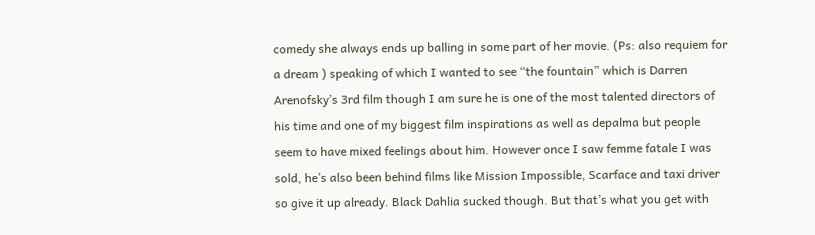comedy she always ends up balling in some part of her movie. (Ps: also requiem for a dream ) speaking of which I wanted to see “the fountain” which is Darren Arenofsky’s 3rd film though I am sure he is one of the most talented directors of his time and one of my biggest film inspirations as well as depalma but people seem to have mixed feelings about him. However once I saw femme fatale I was sold, he’s also been behind films like Mission Impossible, Scarface and taxi driver so give it up already. Black Dahlia sucked though. But that’s what you get with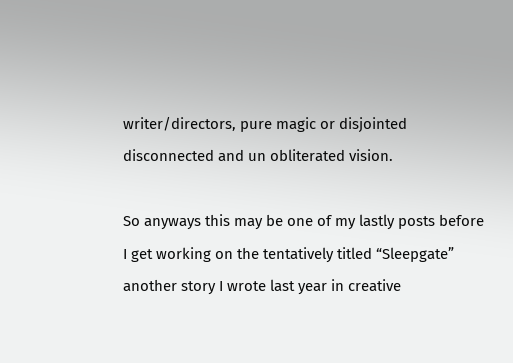writer/directors, pure magic or disjointed disconnected and un obliterated vision.

So anyways this may be one of my lastly posts before I get working on the tentatively titled “Sleepgate” another story I wrote last year in creative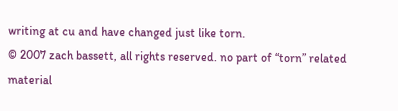writing at cu and have changed just like torn.
© 2007 zach bassett, all rights reserved. no part of “torn” related material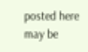posted here may be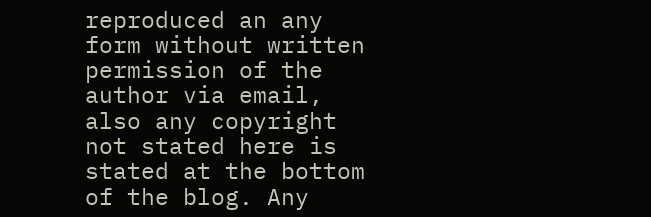reproduced an any form without written permission of the author via email, also any copyright not stated here is stated at the bottom of the blog. Any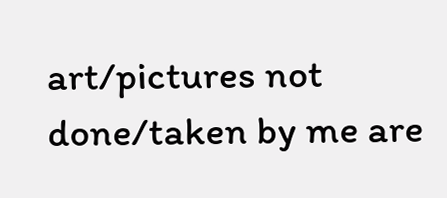art/pictures not done/taken by me are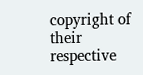copyright of their respective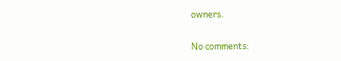owners.

No comments: